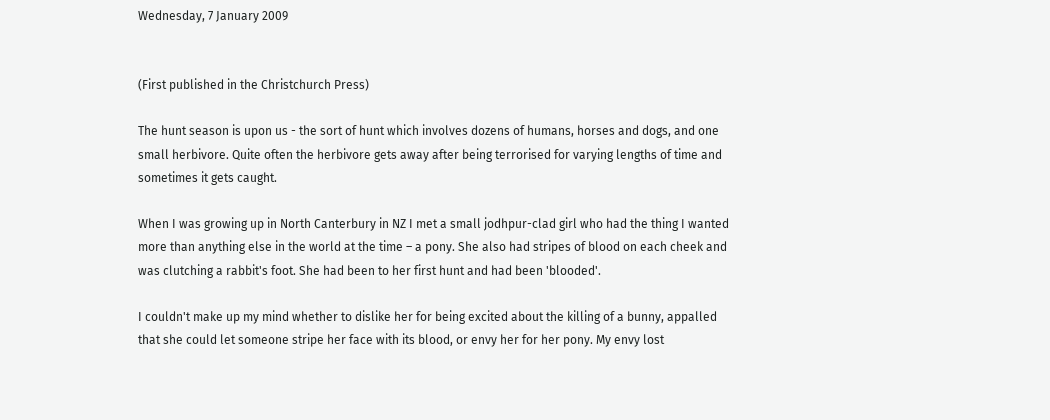Wednesday, 7 January 2009


(First published in the Christchurch Press)

The hunt season is upon us - the sort of hunt which involves dozens of humans, horses and dogs, and one small herbivore. Quite often the herbivore gets away after being terrorised for varying lengths of time and sometimes it gets caught.

When I was growing up in North Canterbury in NZ I met a small jodhpur-clad girl who had the thing I wanted more than anything else in the world at the time – a pony. She also had stripes of blood on each cheek and was clutching a rabbit's foot. She had been to her first hunt and had been 'blooded'.

I couldn't make up my mind whether to dislike her for being excited about the killing of a bunny, appalled that she could let someone stripe her face with its blood, or envy her for her pony. My envy lost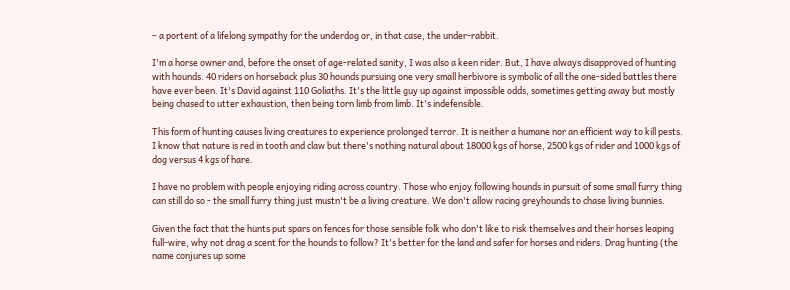– a portent of a lifelong sympathy for the underdog or, in that case, the under-rabbit.

I'm a horse owner and, before the onset of age-related sanity, I was also a keen rider. But, I have always disapproved of hunting with hounds. 40 riders on horseback plus 30 hounds pursuing one very small herbivore is symbolic of all the one-sided battles there have ever been. It's David against 110 Goliaths. It's the little guy up against impossible odds, sometimes getting away but mostly being chased to utter exhaustion, then being torn limb from limb. It's indefensible.

This form of hunting causes living creatures to experience prolonged terror. It is neither a humane nor an efficient way to kill pests. I know that nature is red in tooth and claw but there's nothing natural about 18000 kgs of horse, 2500 kgs of rider and 1000 kgs of dog versus 4 kgs of hare.

I have no problem with people enjoying riding across country. Those who enjoy following hounds in pursuit of some small furry thing can still do so - the small furry thing just mustn't be a living creature. We don't allow racing greyhounds to chase living bunnies.

Given the fact that the hunts put spars on fences for those sensible folk who don't like to risk themselves and their horses leaping full-wire, why not drag a scent for the hounds to follow? It's better for the land and safer for horses and riders. Drag hunting (the name conjures up some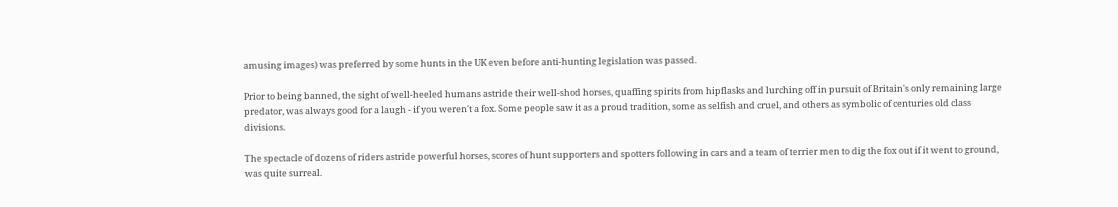amusing images) was preferred by some hunts in the UK even before anti-hunting legislation was passed.

Prior to being banned, the sight of well-heeled humans astride their well-shod horses, quaffing spirits from hipflasks and lurching off in pursuit of Britain's only remaining large predator, was always good for a laugh - if you weren't a fox. Some people saw it as a proud tradition, some as selfish and cruel, and others as symbolic of centuries old class divisions.

The spectacle of dozens of riders astride powerful horses, scores of hunt supporters and spotters following in cars and a team of terrier men to dig the fox out if it went to ground, was quite surreal.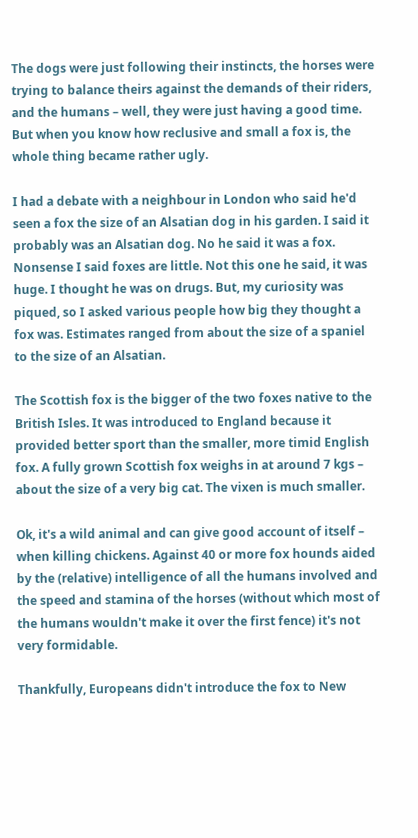The dogs were just following their instincts, the horses were trying to balance theirs against the demands of their riders, and the humans – well, they were just having a good time. But when you know how reclusive and small a fox is, the whole thing became rather ugly.

I had a debate with a neighbour in London who said he'd seen a fox the size of an Alsatian dog in his garden. I said it probably was an Alsatian dog. No he said it was a fox. Nonsense I said foxes are little. Not this one he said, it was huge. I thought he was on drugs. But, my curiosity was piqued, so I asked various people how big they thought a fox was. Estimates ranged from about the size of a spaniel to the size of an Alsatian.

The Scottish fox is the bigger of the two foxes native to the British Isles. It was introduced to England because it provided better sport than the smaller, more timid English fox. A fully grown Scottish fox weighs in at around 7 kgs – about the size of a very big cat. The vixen is much smaller.

Ok, it's a wild animal and can give good account of itself – when killing chickens. Against 40 or more fox hounds aided by the (relative) intelligence of all the humans involved and the speed and stamina of the horses (without which most of the humans wouldn't make it over the first fence) it's not very formidable.

Thankfully, Europeans didn't introduce the fox to New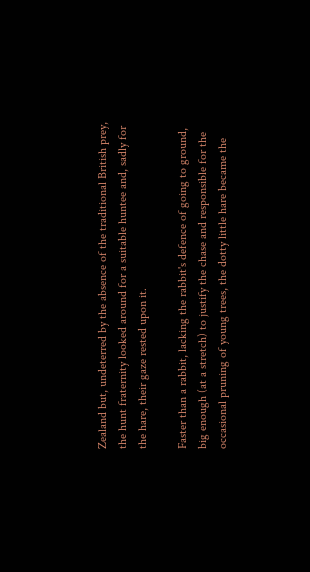Zealand but, undeterred by the absence of the traditional British prey, the hunt fraternity looked around for a suitable huntee and, sadly for the hare, their gaze rested upon it.

Faster than a rabbit, lacking the rabbit's defence of going to ground, big enough (at a stretch) to justify the chase and responsible for the occasional pruning of young trees, the dotty little hare became the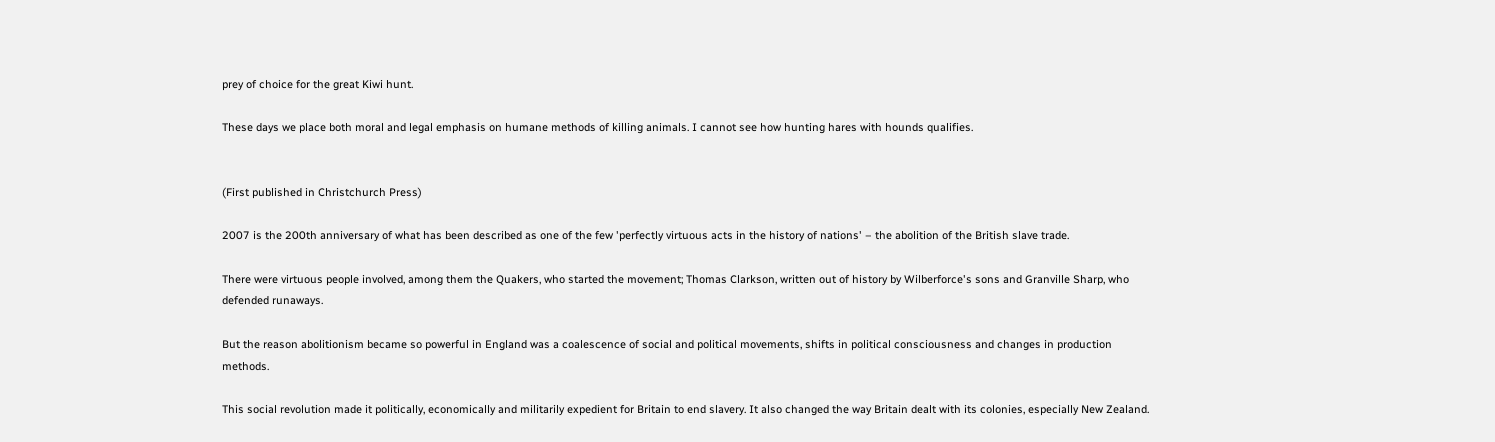prey of choice for the great Kiwi hunt.

These days we place both moral and legal emphasis on humane methods of killing animals. I cannot see how hunting hares with hounds qualifies.


(First published in Christchurch Press)

2007 is the 200th anniversary of what has been described as one of the few 'perfectly virtuous acts in the history of nations' – the abolition of the British slave trade.

There were virtuous people involved, among them the Quakers, who started the movement; Thomas Clarkson, written out of history by Wilberforce's sons and Granville Sharp, who defended runaways.

But the reason abolitionism became so powerful in England was a coalescence of social and political movements, shifts in political consciousness and changes in production methods.

This social revolution made it politically, economically and militarily expedient for Britain to end slavery. It also changed the way Britain dealt with its colonies, especially New Zealand.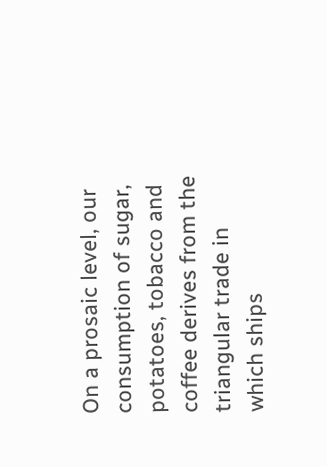On a prosaic level, our consumption of sugar, potatoes, tobacco and coffee derives from the triangular trade in which ships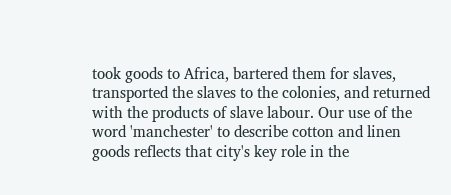took goods to Africa, bartered them for slaves, transported the slaves to the colonies, and returned with the products of slave labour. Our use of the word 'manchester' to describe cotton and linen goods reflects that city's key role in the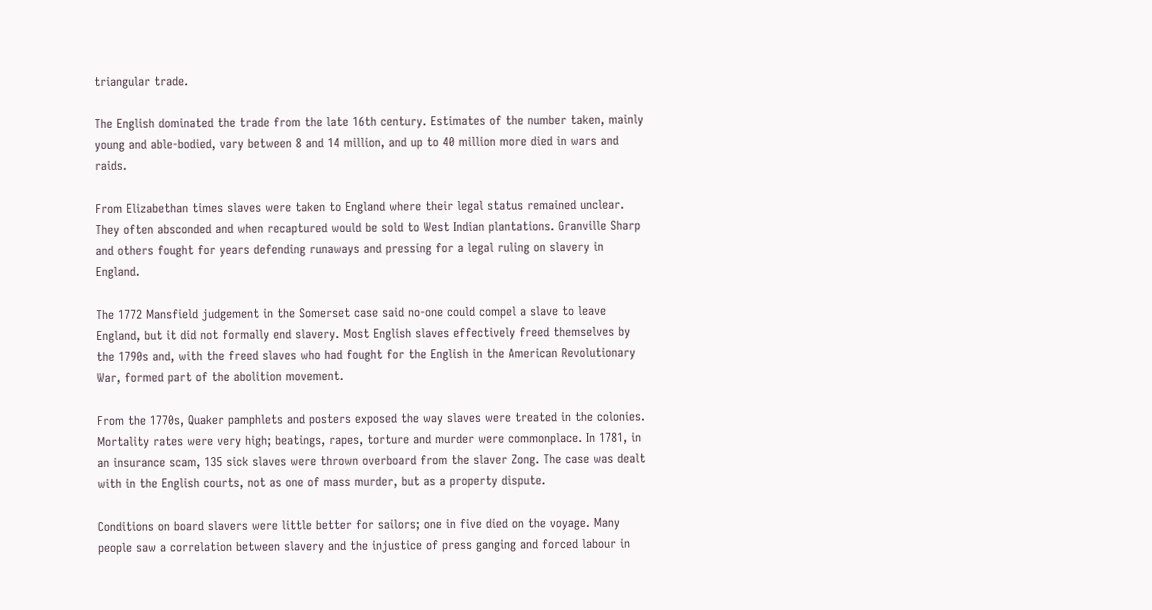triangular trade.

The English dominated the trade from the late 16th century. Estimates of the number taken, mainly young and able-bodied, vary between 8 and 14 million, and up to 40 million more died in wars and raids.

From Elizabethan times slaves were taken to England where their legal status remained unclear. They often absconded and when recaptured would be sold to West Indian plantations. Granville Sharp and others fought for years defending runaways and pressing for a legal ruling on slavery in England.

The 1772 Mansfield judgement in the Somerset case said no-one could compel a slave to leave England, but it did not formally end slavery. Most English slaves effectively freed themselves by the 1790s and, with the freed slaves who had fought for the English in the American Revolutionary War, formed part of the abolition movement.

From the 1770s, Quaker pamphlets and posters exposed the way slaves were treated in the colonies. Mortality rates were very high; beatings, rapes, torture and murder were commonplace. In 1781, in an insurance scam, 135 sick slaves were thrown overboard from the slaver Zong. The case was dealt with in the English courts, not as one of mass murder, but as a property dispute.

Conditions on board slavers were little better for sailors; one in five died on the voyage. Many people saw a correlation between slavery and the injustice of press ganging and forced labour in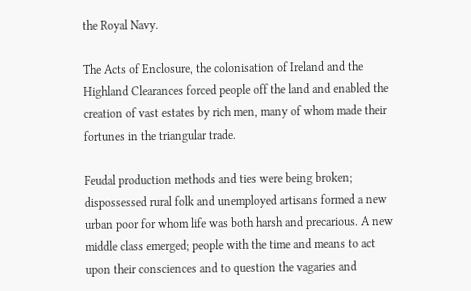the Royal Navy.

The Acts of Enclosure, the colonisation of Ireland and the Highland Clearances forced people off the land and enabled the creation of vast estates by rich men, many of whom made their fortunes in the triangular trade.

Feudal production methods and ties were being broken; dispossessed rural folk and unemployed artisans formed a new urban poor for whom life was both harsh and precarious. A new middle class emerged; people with the time and means to act upon their consciences and to question the vagaries and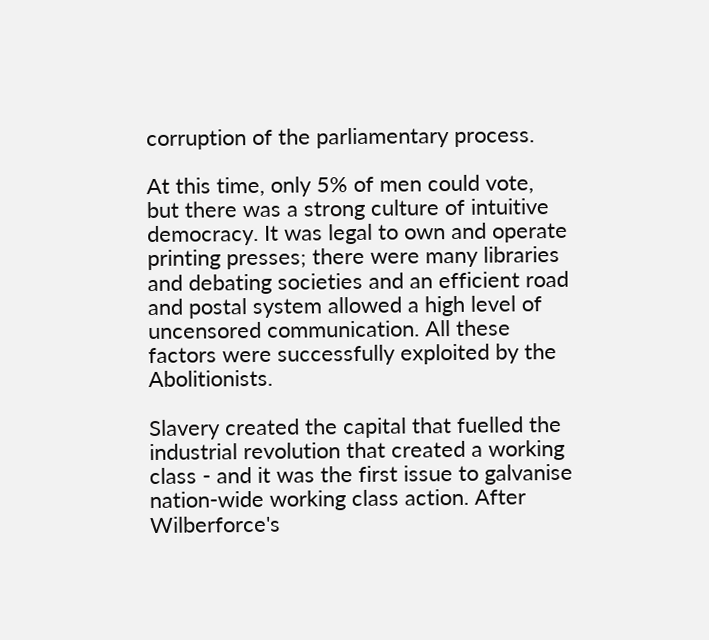corruption of the parliamentary process.

At this time, only 5% of men could vote, but there was a strong culture of intuitive democracy. It was legal to own and operate printing presses; there were many libraries and debating societies and an efficient road and postal system allowed a high level of uncensored communication. All these factors were successfully exploited by the Abolitionists.

Slavery created the capital that fuelled the industrial revolution that created a working class - and it was the first issue to galvanise nation-wide working class action. After Wilberforce's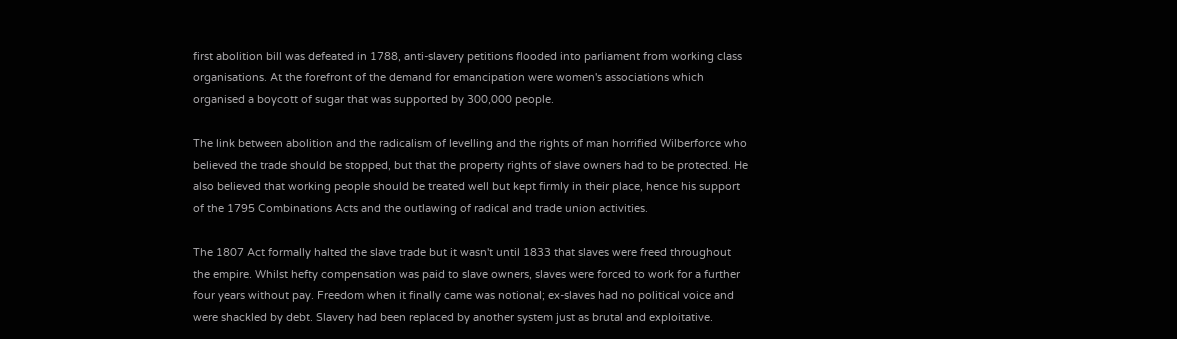first abolition bill was defeated in 1788, anti-slavery petitions flooded into parliament from working class organisations. At the forefront of the demand for emancipation were women's associations which organised a boycott of sugar that was supported by 300,000 people.

The link between abolition and the radicalism of levelling and the rights of man horrified Wilberforce who believed the trade should be stopped, but that the property rights of slave owners had to be protected. He also believed that working people should be treated well but kept firmly in their place, hence his support of the 1795 Combinations Acts and the outlawing of radical and trade union activities.

The 1807 Act formally halted the slave trade but it wasn't until 1833 that slaves were freed throughout the empire. Whilst hefty compensation was paid to slave owners, slaves were forced to work for a further four years without pay. Freedom when it finally came was notional; ex-slaves had no political voice and were shackled by debt. Slavery had been replaced by another system just as brutal and exploitative.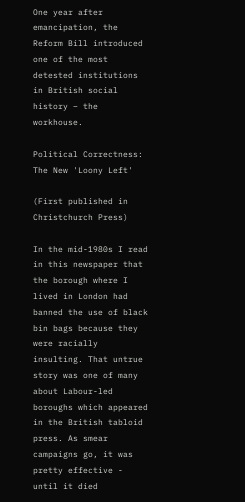One year after emancipation, the Reform Bill introduced one of the most detested institutions in British social history – the workhouse.

Political Correctness: The New 'Loony Left'

(First published in Christchurch Press)

In the mid-1980s I read in this newspaper that the borough where I lived in London had banned the use of black bin bags because they were racially insulting. That untrue story was one of many about Labour-led boroughs which appeared in the British tabloid press. As smear campaigns go, it was pretty effective - until it died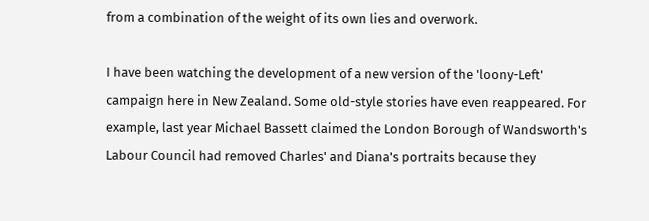from a combination of the weight of its own lies and overwork.

I have been watching the development of a new version of the 'loony-Left' campaign here in New Zealand. Some old-style stories have even reappeared. For example, last year Michael Bassett claimed the London Borough of Wandsworth's Labour Council had removed Charles' and Diana's portraits because they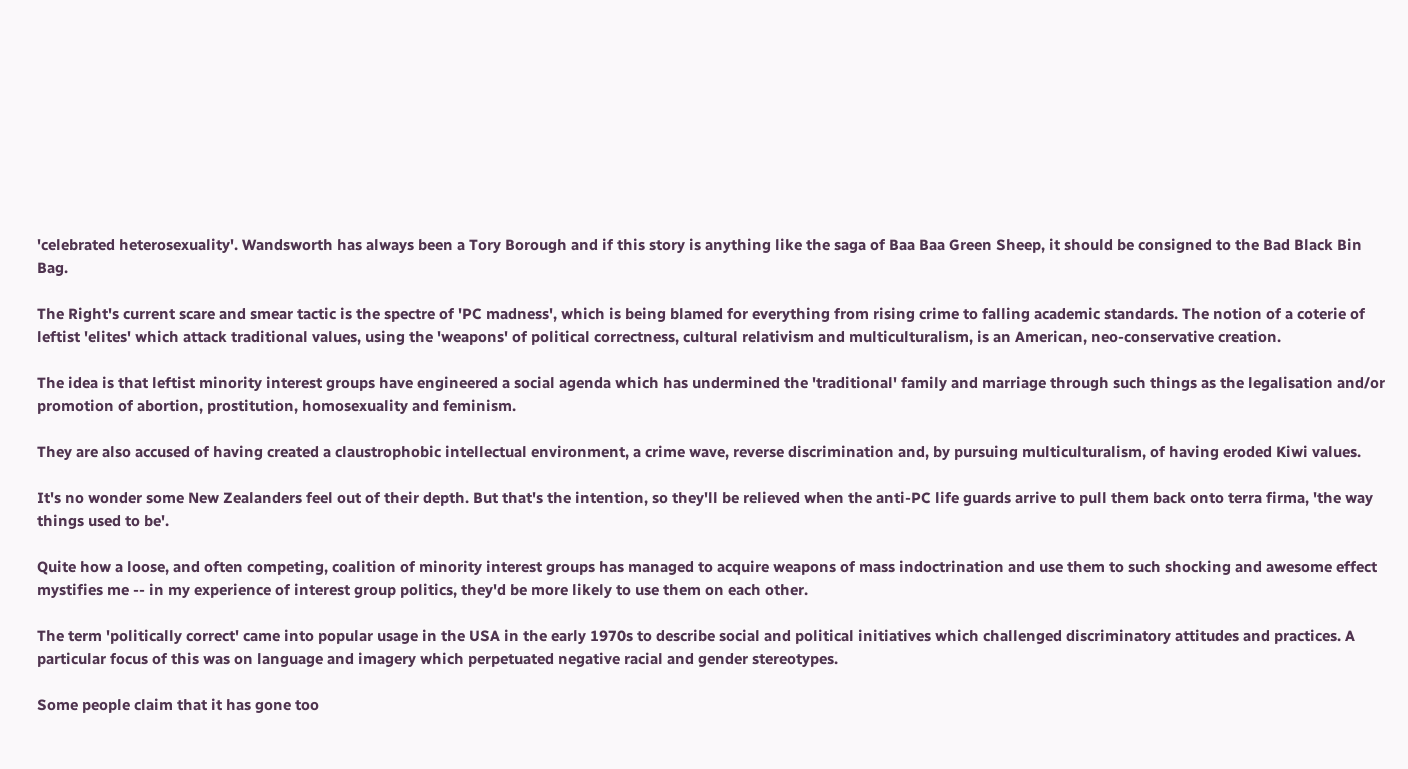'celebrated heterosexuality'. Wandsworth has always been a Tory Borough and if this story is anything like the saga of Baa Baa Green Sheep, it should be consigned to the Bad Black Bin Bag.

The Right's current scare and smear tactic is the spectre of 'PC madness', which is being blamed for everything from rising crime to falling academic standards. The notion of a coterie of leftist 'elites' which attack traditional values, using the 'weapons' of political correctness, cultural relativism and multiculturalism, is an American, neo-conservative creation.

The idea is that leftist minority interest groups have engineered a social agenda which has undermined the 'traditional' family and marriage through such things as the legalisation and/or promotion of abortion, prostitution, homosexuality and feminism.

They are also accused of having created a claustrophobic intellectual environment, a crime wave, reverse discrimination and, by pursuing multiculturalism, of having eroded Kiwi values.

It's no wonder some New Zealanders feel out of their depth. But that's the intention, so they'll be relieved when the anti-PC life guards arrive to pull them back onto terra firma, 'the way things used to be'.

Quite how a loose, and often competing, coalition of minority interest groups has managed to acquire weapons of mass indoctrination and use them to such shocking and awesome effect mystifies me -- in my experience of interest group politics, they'd be more likely to use them on each other.

The term 'politically correct' came into popular usage in the USA in the early 1970s to describe social and political initiatives which challenged discriminatory attitudes and practices. A particular focus of this was on language and imagery which perpetuated negative racial and gender stereotypes.

Some people claim that it has gone too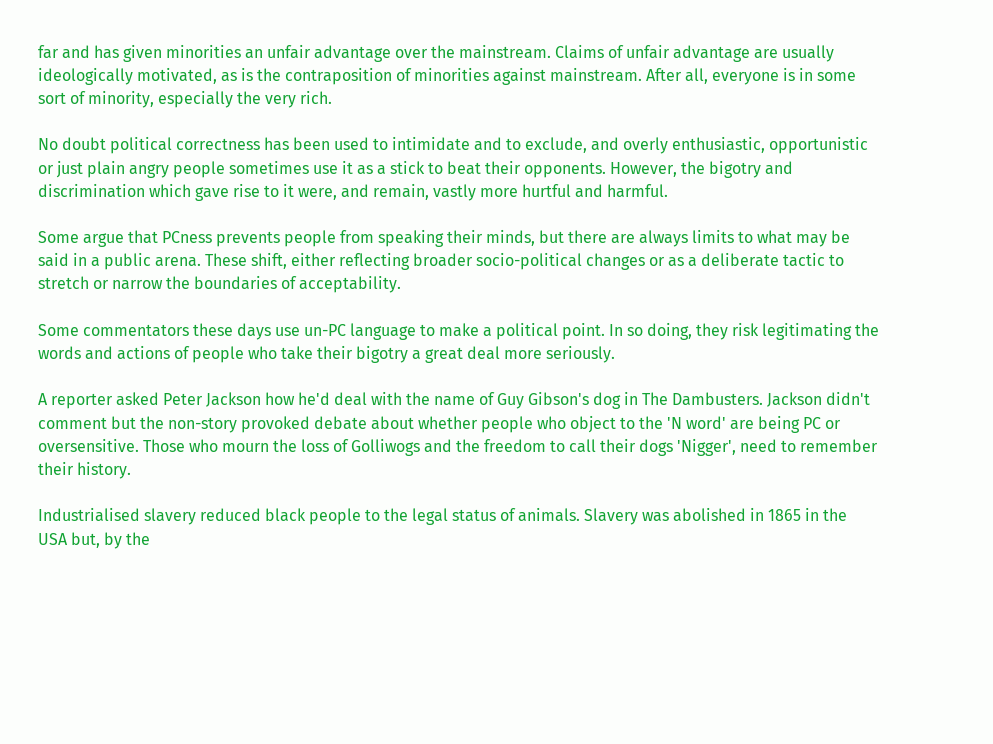far and has given minorities an unfair advantage over the mainstream. Claims of unfair advantage are usually ideologically motivated, as is the contraposition of minorities against mainstream. After all, everyone is in some sort of minority, especially the very rich.

No doubt political correctness has been used to intimidate and to exclude, and overly enthusiastic, opportunistic or just plain angry people sometimes use it as a stick to beat their opponents. However, the bigotry and discrimination which gave rise to it were, and remain, vastly more hurtful and harmful.

Some argue that PCness prevents people from speaking their minds, but there are always limits to what may be said in a public arena. These shift, either reflecting broader socio-political changes or as a deliberate tactic to stretch or narrow the boundaries of acceptability.

Some commentators these days use un-PC language to make a political point. In so doing, they risk legitimating the words and actions of people who take their bigotry a great deal more seriously.

A reporter asked Peter Jackson how he'd deal with the name of Guy Gibson's dog in The Dambusters. Jackson didn't comment but the non-story provoked debate about whether people who object to the 'N word' are being PC or oversensitive. Those who mourn the loss of Golliwogs and the freedom to call their dogs 'Nigger', need to remember their history.

Industrialised slavery reduced black people to the legal status of animals. Slavery was abolished in 1865 in the USA but, by the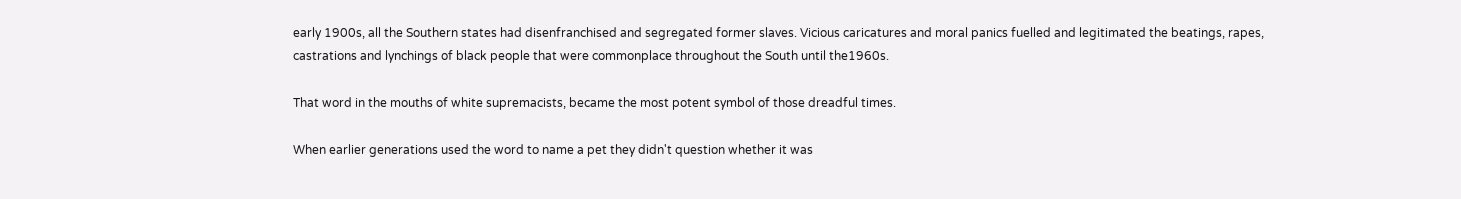early 1900s, all the Southern states had disenfranchised and segregated former slaves. Vicious caricatures and moral panics fuelled and legitimated the beatings, rapes, castrations and lynchings of black people that were commonplace throughout the South until the1960s.

That word in the mouths of white supremacists, became the most potent symbol of those dreadful times.

When earlier generations used the word to name a pet they didn't question whether it was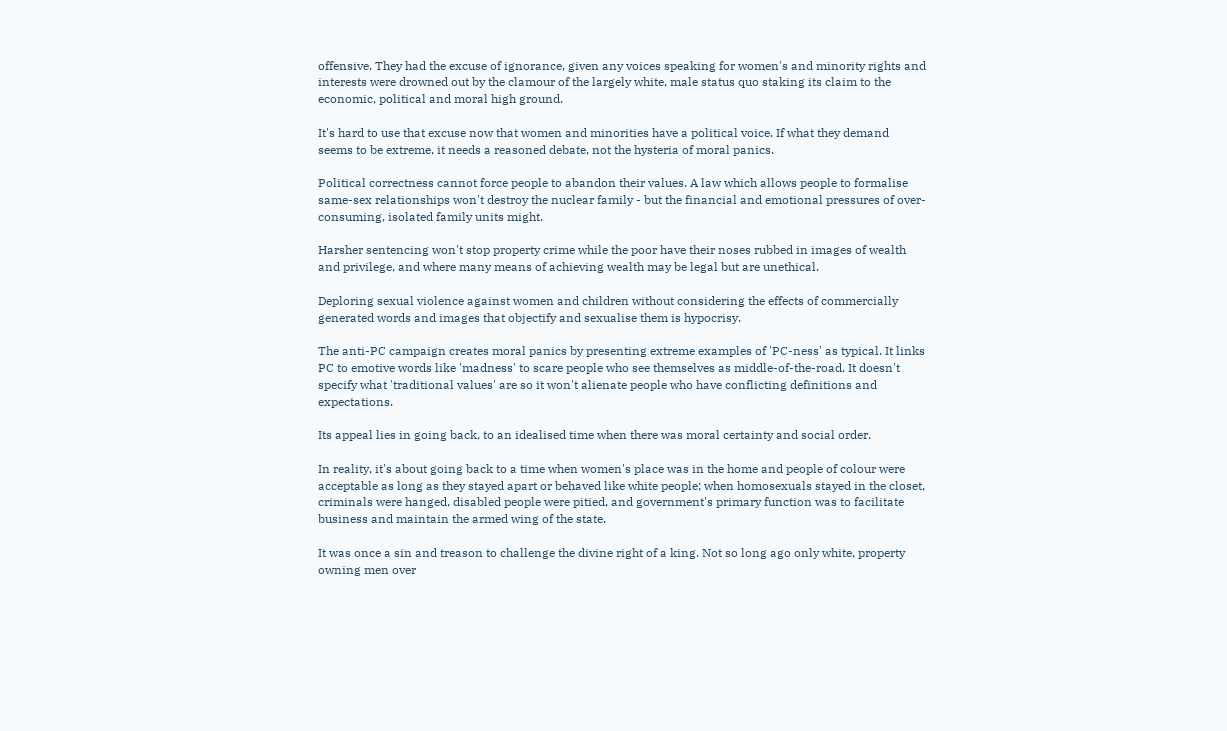offensive. They had the excuse of ignorance, given any voices speaking for women's and minority rights and interests were drowned out by the clamour of the largely white, male status quo staking its claim to the economic, political and moral high ground.

It's hard to use that excuse now that women and minorities have a political voice. If what they demand seems to be extreme, it needs a reasoned debate, not the hysteria of moral panics.

Political correctness cannot force people to abandon their values. A law which allows people to formalise same-sex relationships won't destroy the nuclear family - but the financial and emotional pressures of over-consuming, isolated family units might.

Harsher sentencing won't stop property crime while the poor have their noses rubbed in images of wealth and privilege, and where many means of achieving wealth may be legal but are unethical.

Deploring sexual violence against women and children without considering the effects of commercially generated words and images that objectify and sexualise them is hypocrisy.

The anti-PC campaign creates moral panics by presenting extreme examples of 'PC-ness' as typical. It links PC to emotive words like 'madness' to scare people who see themselves as middle-of-the-road. It doesn't specify what 'traditional values' are so it won't alienate people who have conflicting definitions and expectations.

Its appeal lies in going back, to an idealised time when there was moral certainty and social order.

In reality, it's about going back to a time when women's place was in the home and people of colour were acceptable as long as they stayed apart or behaved like white people; when homosexuals stayed in the closet, criminals were hanged, disabled people were pitied, and government's primary function was to facilitate business and maintain the armed wing of the state.

It was once a sin and treason to challenge the divine right of a king. Not so long ago only white, property owning men over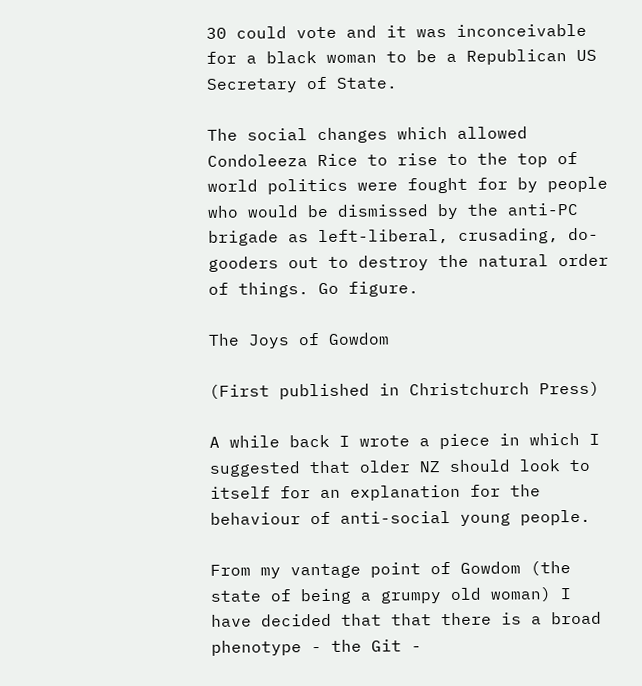30 could vote and it was inconceivable for a black woman to be a Republican US Secretary of State.

The social changes which allowed Condoleeza Rice to rise to the top of world politics were fought for by people who would be dismissed by the anti-PC brigade as left-liberal, crusading, do-gooders out to destroy the natural order of things. Go figure.

The Joys of Gowdom

(First published in Christchurch Press)

A while back I wrote a piece in which I suggested that older NZ should look to itself for an explanation for the behaviour of anti-social young people.

From my vantage point of Gowdom (the state of being a grumpy old woman) I have decided that that there is a broad phenotype - the Git -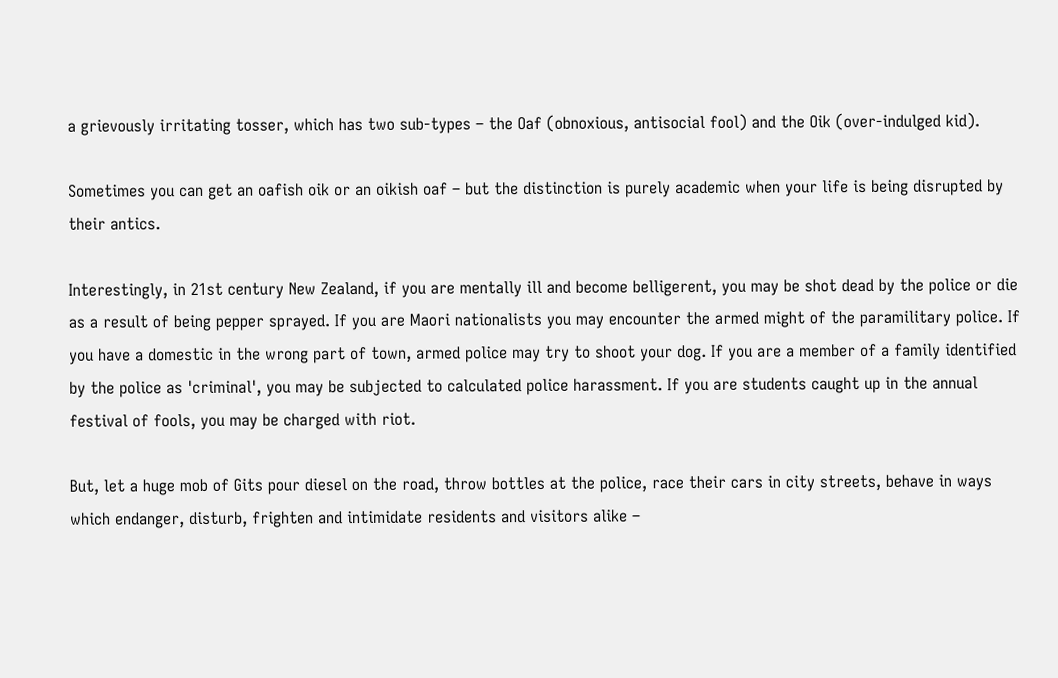a grievously irritating tosser, which has two sub-types – the Oaf (obnoxious, antisocial fool) and the Oik (over-indulged kid).

Sometimes you can get an oafish oik or an oikish oaf – but the distinction is purely academic when your life is being disrupted by their antics.

Interestingly, in 21st century New Zealand, if you are mentally ill and become belligerent, you may be shot dead by the police or die as a result of being pepper sprayed. If you are Maori nationalists you may encounter the armed might of the paramilitary police. If you have a domestic in the wrong part of town, armed police may try to shoot your dog. If you are a member of a family identified by the police as 'criminal', you may be subjected to calculated police harassment. If you are students caught up in the annual festival of fools, you may be charged with riot.

But, let a huge mob of Gits pour diesel on the road, throw bottles at the police, race their cars in city streets, behave in ways which endanger, disturb, frighten and intimidate residents and visitors alike –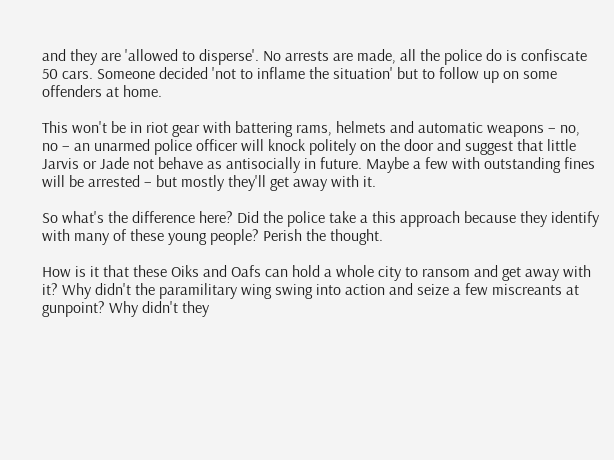and they are 'allowed to disperse'. No arrests are made, all the police do is confiscate 50 cars. Someone decided 'not to inflame the situation' but to follow up on some offenders at home.

This won't be in riot gear with battering rams, helmets and automatic weapons – no, no – an unarmed police officer will knock politely on the door and suggest that little Jarvis or Jade not behave as antisocially in future. Maybe a few with outstanding fines will be arrested – but mostly they'll get away with it.

So what's the difference here? Did the police take a this approach because they identify with many of these young people? Perish the thought.

How is it that these Oiks and Oafs can hold a whole city to ransom and get away with it? Why didn't the paramilitary wing swing into action and seize a few miscreants at gunpoint? Why didn't they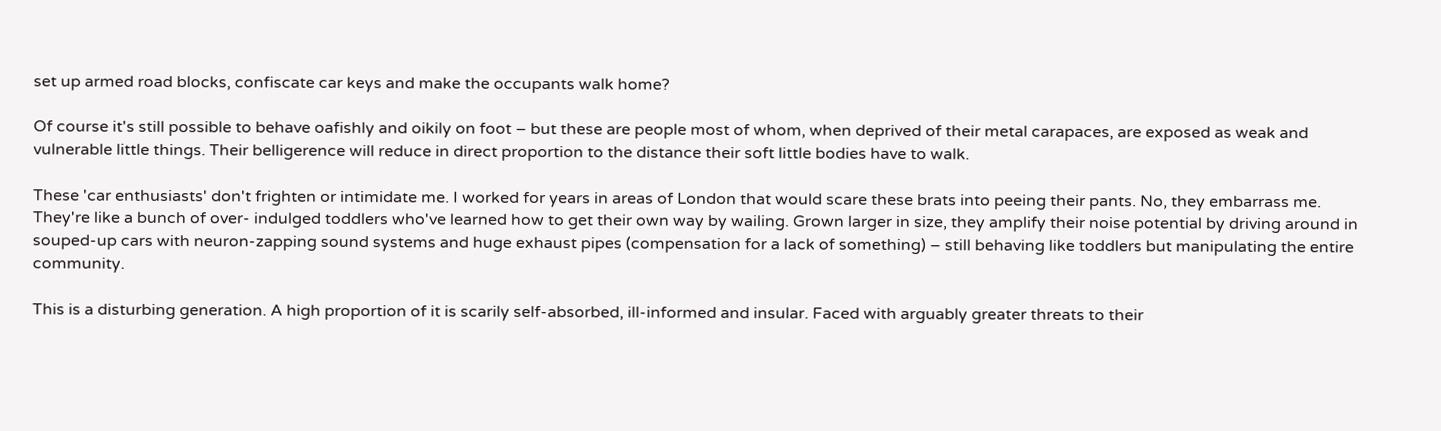set up armed road blocks, confiscate car keys and make the occupants walk home?

Of course it's still possible to behave oafishly and oikily on foot – but these are people most of whom, when deprived of their metal carapaces, are exposed as weak and vulnerable little things. Their belligerence will reduce in direct proportion to the distance their soft little bodies have to walk.

These 'car enthusiasts' don't frighten or intimidate me. I worked for years in areas of London that would scare these brats into peeing their pants. No, they embarrass me. They're like a bunch of over- indulged toddlers who've learned how to get their own way by wailing. Grown larger in size, they amplify their noise potential by driving around in souped-up cars with neuron-zapping sound systems and huge exhaust pipes (compensation for a lack of something) – still behaving like toddlers but manipulating the entire community.

This is a disturbing generation. A high proportion of it is scarily self-absorbed, ill-informed and insular. Faced with arguably greater threats to their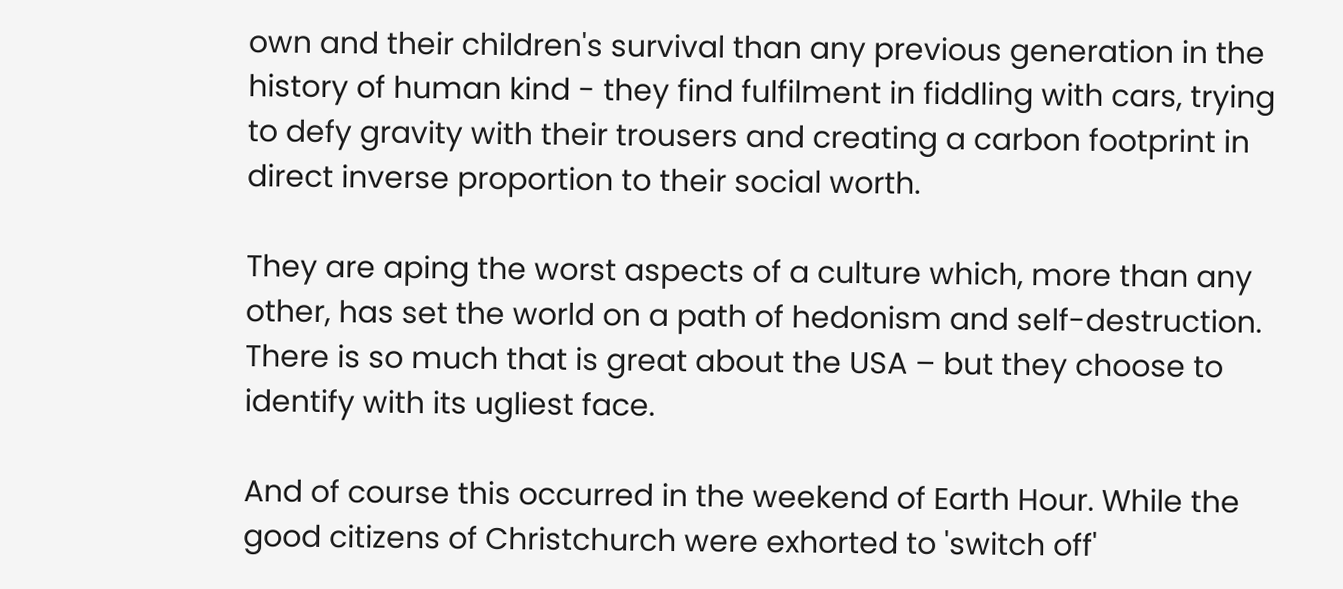own and their children's survival than any previous generation in the history of human kind - they find fulfilment in fiddling with cars, trying to defy gravity with their trousers and creating a carbon footprint in direct inverse proportion to their social worth.

They are aping the worst aspects of a culture which, more than any other, has set the world on a path of hedonism and self-destruction. There is so much that is great about the USA – but they choose to identify with its ugliest face.

And of course this occurred in the weekend of Earth Hour. While the good citizens of Christchurch were exhorted to 'switch off'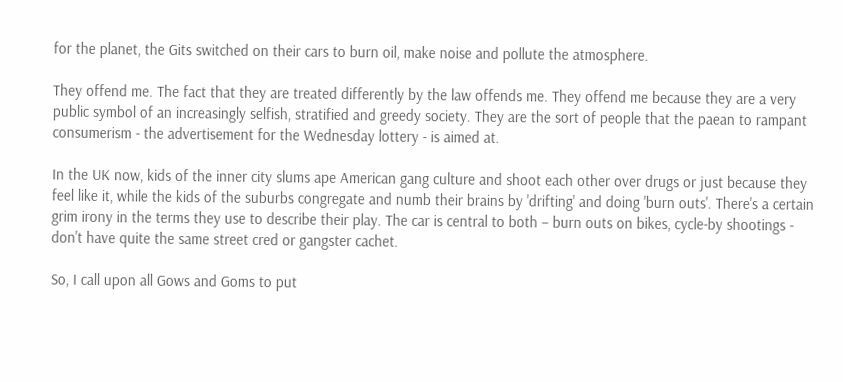for the planet, the Gits switched on their cars to burn oil, make noise and pollute the atmosphere.

They offend me. The fact that they are treated differently by the law offends me. They offend me because they are a very public symbol of an increasingly selfish, stratified and greedy society. They are the sort of people that the paean to rampant consumerism - the advertisement for the Wednesday lottery - is aimed at.

In the UK now, kids of the inner city slums ape American gang culture and shoot each other over drugs or just because they feel like it, while the kids of the suburbs congregate and numb their brains by 'drifting' and doing 'burn outs'. There's a certain grim irony in the terms they use to describe their play. The car is central to both – burn outs on bikes, cycle-by shootings - don't have quite the same street cred or gangster cachet.

So, I call upon all Gows and Goms to put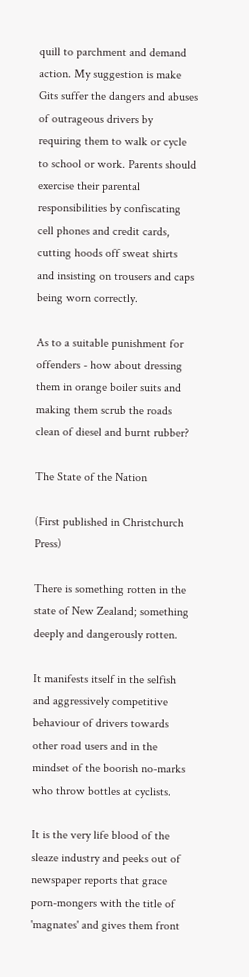quill to parchment and demand action. My suggestion is make Gits suffer the dangers and abuses of outrageous drivers by requiring them to walk or cycle to school or work. Parents should exercise their parental responsibilities by confiscating cell phones and credit cards, cutting hoods off sweat shirts and insisting on trousers and caps being worn correctly.

As to a suitable punishment for offenders - how about dressing them in orange boiler suits and making them scrub the roads clean of diesel and burnt rubber?

The State of the Nation

(First published in Christchurch Press)

There is something rotten in the state of New Zealand; something deeply and dangerously rotten.

It manifests itself in the selfish and aggressively competitive behaviour of drivers towards other road users and in the mindset of the boorish no-marks who throw bottles at cyclists.

It is the very life blood of the sleaze industry and peeks out of newspaper reports that grace porn-mongers with the title of 'magnates' and gives them front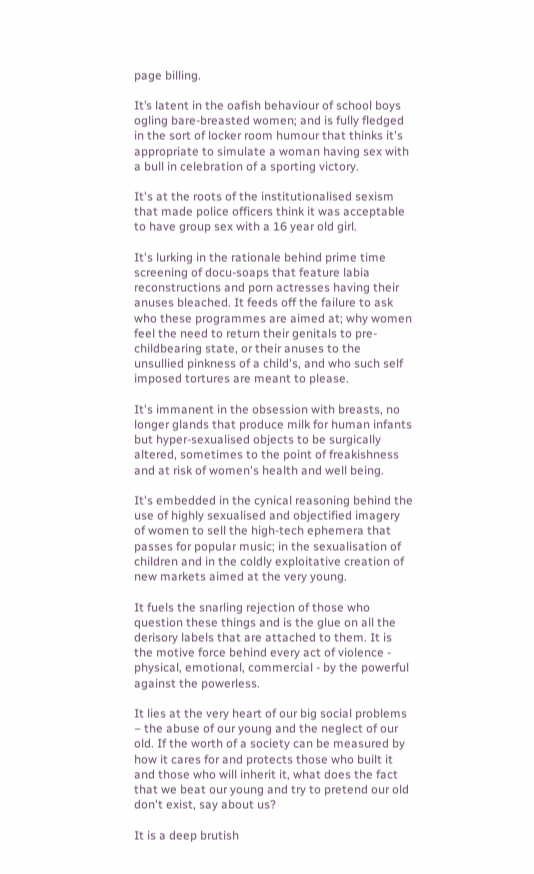page billing.

It’s latent in the oafish behaviour of school boys ogling bare-breasted women; and is fully fledged in the sort of locker room humour that thinks it's appropriate to simulate a woman having sex with a bull in celebration of a sporting victory.

It's at the roots of the institutionalised sexism that made police officers think it was acceptable to have group sex with a 16 year old girl.

It's lurking in the rationale behind prime time screening of docu-soaps that feature labia reconstructions and porn actresses having their anuses bleached. It feeds off the failure to ask who these programmes are aimed at; why women feel the need to return their genitals to pre-childbearing state, or their anuses to the unsullied pinkness of a child's, and who such self imposed tortures are meant to please.

It's immanent in the obsession with breasts, no longer glands that produce milk for human infants but hyper-sexualised objects to be surgically altered, sometimes to the point of freakishness and at risk of women's health and well being.

It's embedded in the cynical reasoning behind the use of highly sexualised and objectified imagery of women to sell the high-tech ephemera that passes for popular music; in the sexualisation of children and in the coldly exploitative creation of new markets aimed at the very young.

It fuels the snarling rejection of those who question these things and is the glue on all the derisory labels that are attached to them. It is the motive force behind every act of violence - physical, emotional, commercial - by the powerful against the powerless.

It lies at the very heart of our big social problems – the abuse of our young and the neglect of our old. If the worth of a society can be measured by how it cares for and protects those who built it and those who will inherit it, what does the fact that we beat our young and try to pretend our old don't exist, say about us?

It is a deep brutish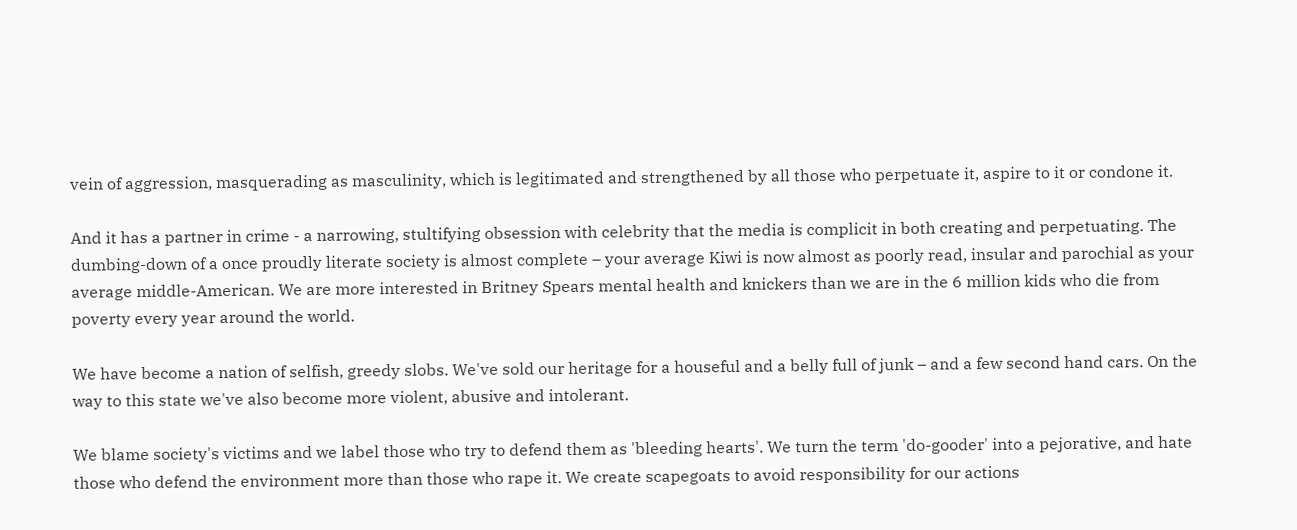vein of aggression, masquerading as masculinity, which is legitimated and strengthened by all those who perpetuate it, aspire to it or condone it.

And it has a partner in crime - a narrowing, stultifying obsession with celebrity that the media is complicit in both creating and perpetuating. The dumbing-down of a once proudly literate society is almost complete – your average Kiwi is now almost as poorly read, insular and parochial as your average middle-American. We are more interested in Britney Spears mental health and knickers than we are in the 6 million kids who die from poverty every year around the world.

We have become a nation of selfish, greedy slobs. We've sold our heritage for a houseful and a belly full of junk – and a few second hand cars. On the way to this state we've also become more violent, abusive and intolerant.

We blame society's victims and we label those who try to defend them as 'bleeding hearts'. We turn the term 'do-gooder' into a pejorative, and hate those who defend the environment more than those who rape it. We create scapegoats to avoid responsibility for our actions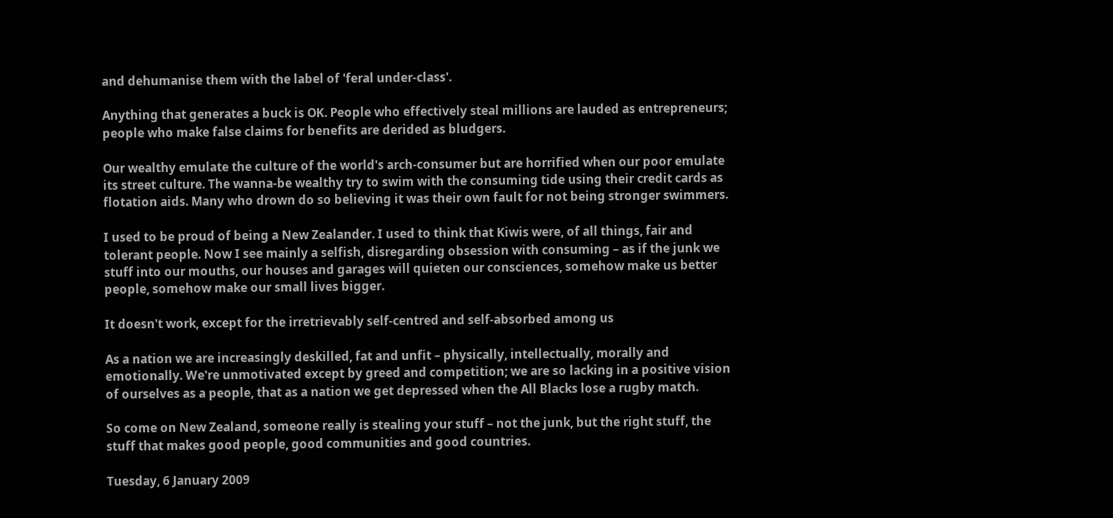and dehumanise them with the label of 'feral under-class'.

Anything that generates a buck is OK. People who effectively steal millions are lauded as entrepreneurs; people who make false claims for benefits are derided as bludgers.

Our wealthy emulate the culture of the world's arch-consumer but are horrified when our poor emulate its street culture. The wanna-be wealthy try to swim with the consuming tide using their credit cards as flotation aids. Many who drown do so believing it was their own fault for not being stronger swimmers.

I used to be proud of being a New Zealander. I used to think that Kiwis were, of all things, fair and tolerant people. Now I see mainly a selfish, disregarding obsession with consuming – as if the junk we stuff into our mouths, our houses and garages will quieten our consciences, somehow make us better people, somehow make our small lives bigger.

It doesn't work, except for the irretrievably self-centred and self-absorbed among us

As a nation we are increasingly deskilled, fat and unfit – physically, intellectually, morally and emotionally. We're unmotivated except by greed and competition; we are so lacking in a positive vision of ourselves as a people, that as a nation we get depressed when the All Blacks lose a rugby match.

So come on New Zealand, someone really is stealing your stuff – not the junk, but the right stuff, the stuff that makes good people, good communities and good countries.

Tuesday, 6 January 2009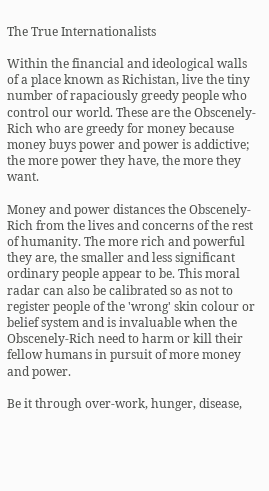The True Internationalists

Within the financial and ideological walls of a place known as Richistan, live the tiny number of rapaciously greedy people who control our world. These are the Obscenely-Rich who are greedy for money because money buys power and power is addictive; the more power they have, the more they want.

Money and power distances the Obscenely-Rich from the lives and concerns of the rest of humanity. The more rich and powerful they are, the smaller and less significant ordinary people appear to be. This moral radar can also be calibrated so as not to register people of the 'wrong' skin colour or belief system and is invaluable when the Obscenely-Rich need to harm or kill their fellow humans in pursuit of more money and power.

Be it through over-work, hunger, disease,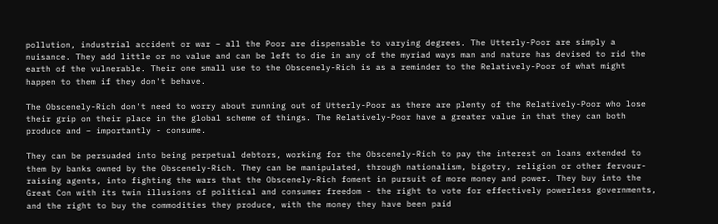pollution, industrial accident or war – all the Poor are dispensable to varying degrees. The Utterly-Poor are simply a nuisance. They add little or no value and can be left to die in any of the myriad ways man and nature has devised to rid the earth of the vulnerable. Their one small use to the Obscenely-Rich is as a reminder to the Relatively-Poor of what might happen to them if they don't behave.

The Obscenely-Rich don't need to worry about running out of Utterly-Poor as there are plenty of the Relatively-Poor who lose their grip on their place in the global scheme of things. The Relatively-Poor have a greater value in that they can both produce and – importantly - consume.

They can be persuaded into being perpetual debtors, working for the Obscenely-Rich to pay the interest on loans extended to them by banks owned by the Obscenely-Rich. They can be manipulated, through nationalism, bigotry, religion or other fervour-raising agents, into fighting the wars that the Obscenely-Rich foment in pursuit of more money and power. They buy into the Great Con with its twin illusions of political and consumer freedom - the right to vote for effectively powerless governments, and the right to buy the commodities they produce, with the money they have been paid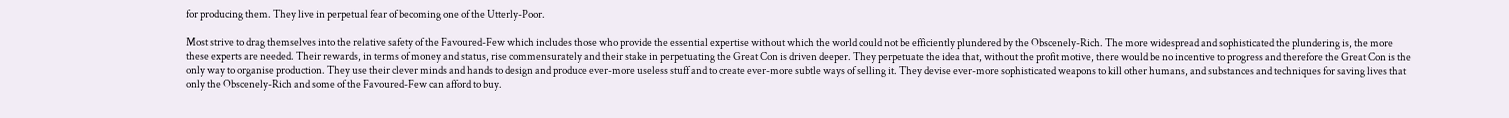for producing them. They live in perpetual fear of becoming one of the Utterly-Poor.

Most strive to drag themselves into the relative safety of the Favoured-Few which includes those who provide the essential expertise without which the world could not be efficiently plundered by the Obscenely-Rich. The more widespread and sophisticated the plundering is, the more these experts are needed. Their rewards, in terms of money and status, rise commensurately and their stake in perpetuating the Great Con is driven deeper. They perpetuate the idea that, without the profit motive, there would be no incentive to progress and therefore the Great Con is the only way to organise production. They use their clever minds and hands to design and produce ever-more useless stuff and to create ever-more subtle ways of selling it. They devise ever-more sophisticated weapons to kill other humans, and substances and techniques for saving lives that only the Obscenely-Rich and some of the Favoured-Few can afford to buy.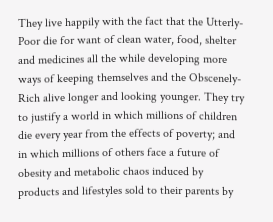They live happily with the fact that the Utterly-Poor die for want of clean water, food, shelter and medicines all the while developing more ways of keeping themselves and the Obscenely-Rich alive longer and looking younger. They try to justify a world in which millions of children die every year from the effects of poverty; and in which millions of others face a future of obesity and metabolic chaos induced by products and lifestyles sold to their parents by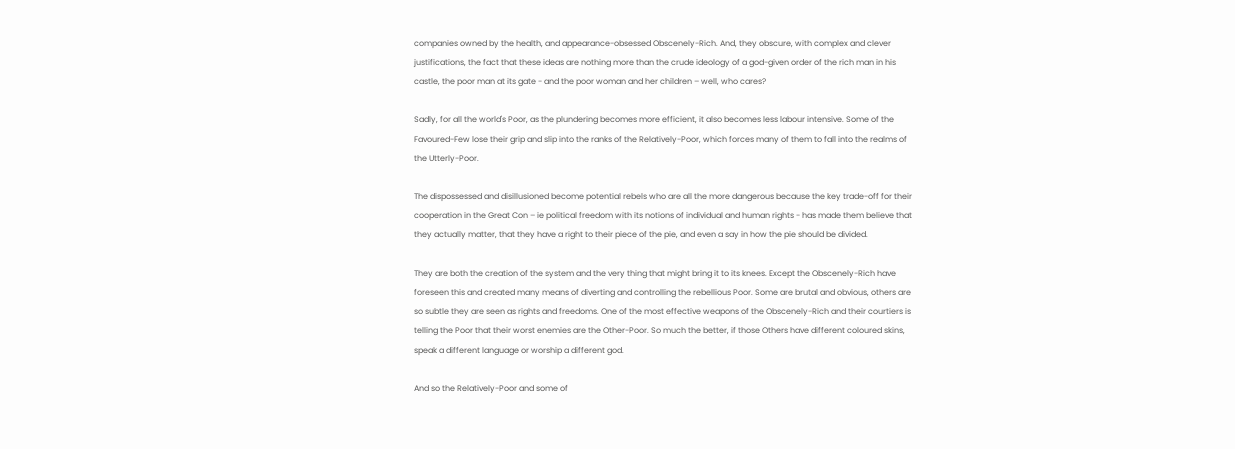companies owned by the health, and appearance-obsessed Obscenely-Rich. And, they obscure, with complex and clever justifications, the fact that these ideas are nothing more than the crude ideology of a god-given order of the rich man in his castle, the poor man at its gate - and the poor woman and her children – well, who cares?

Sadly, for all the world's Poor, as the plundering becomes more efficient, it also becomes less labour intensive. Some of the Favoured-Few lose their grip and slip into the ranks of the Relatively-Poor, which forces many of them to fall into the realms of the Utterly-Poor.

The dispossessed and disillusioned become potential rebels who are all the more dangerous because the key trade-off for their cooperation in the Great Con – ie political freedom with its notions of individual and human rights - has made them believe that they actually matter, that they have a right to their piece of the pie, and even a say in how the pie should be divided.

They are both the creation of the system and the very thing that might bring it to its knees. Except the Obscenely-Rich have foreseen this and created many means of diverting and controlling the rebellious Poor. Some are brutal and obvious, others are so subtle they are seen as rights and freedoms. One of the most effective weapons of the Obscenely-Rich and their courtiers is telling the Poor that their worst enemies are the Other-Poor. So much the better, if those Others have different coloured skins, speak a different language or worship a different god.

And so the Relatively-Poor and some of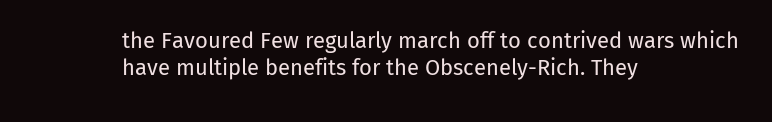the Favoured Few regularly march off to contrived wars which have multiple benefits for the Obscenely-Rich. They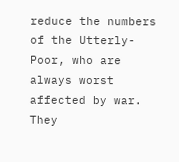reduce the numbers of the Utterly-Poor, who are always worst affected by war. They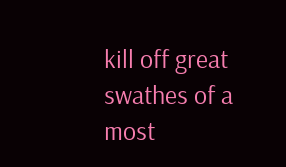kill off great swathes of a most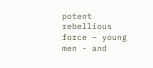potent rebellious force – young men - and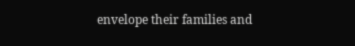envelope their families and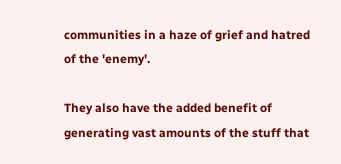communities in a haze of grief and hatred of the 'enemy'.

They also have the added benefit of generating vast amounts of the stuff that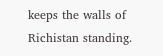keeps the walls of Richistan standing.